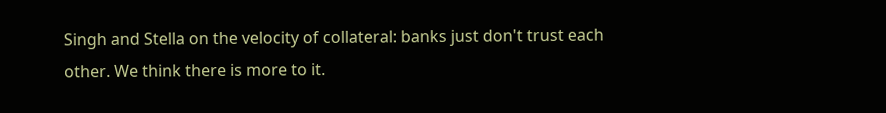Singh and Stella on the velocity of collateral: banks just don't trust each other. We think there is more to it.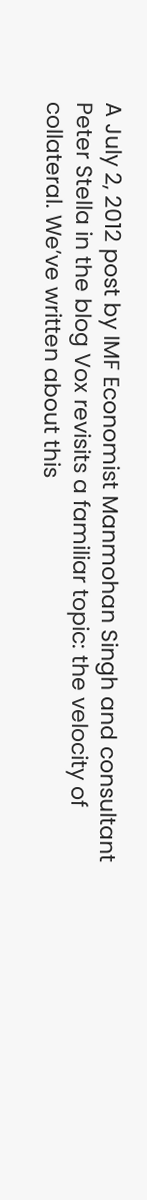A July 2, 2012 post by IMF Economist Manmohan Singh and consultant Peter Stella in the blog Vox revisits a familiar topic: the velocity of collateral. We’ve written about this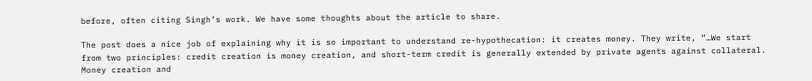before, often citing Singh’s work. We have some thoughts about the article to share.

The post does a nice job of explaining why it is so important to understand re-hypothecation: it creates money. They write, “…We start from two principles: credit creation is money creation, and short-term credit is generally extended by private agents against collateral. Money creation and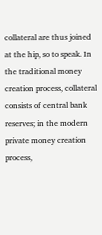collateral are thus joined at the hip, so to speak. In the traditional money creation process, collateral consists of central bank reserves; in the modern private money creation process,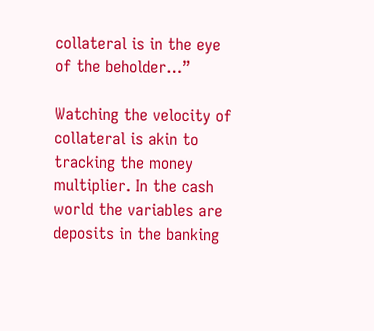collateral is in the eye of the beholder…”

Watching the velocity of collateral is akin to tracking the money multiplier. In the cash world the variables are deposits in the banking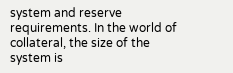system and reserve requirements. In the world of collateral, the size of the system is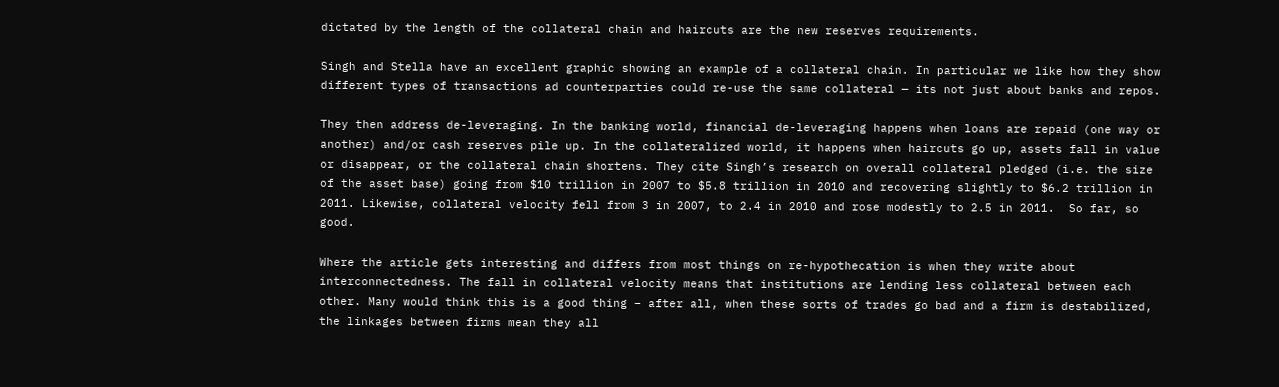dictated by the length of the collateral chain and haircuts are the new reserves requirements.

Singh and Stella have an excellent graphic showing an example of a collateral chain. In particular we like how they show different types of transactions ad counterparties could re-use the same collateral — its not just about banks and repos.

They then address de-leveraging. In the banking world, financial de-leveraging happens when loans are repaid (one way or another) and/or cash reserves pile up. In the collateralized world, it happens when haircuts go up, assets fall in value or disappear, or the collateral chain shortens. They cite Singh’s research on overall collateral pledged (i.e. the size of the asset base) going from $10 trillion in 2007 to $5.8 trillion in 2010 and recovering slightly to $6.2 trillion in 2011. Likewise, collateral velocity fell from 3 in 2007, to 2.4 in 2010 and rose modestly to 2.5 in 2011.  So far, so good.

Where the article gets interesting and differs from most things on re-hypothecation is when they write about interconnectedness. The fall in collateral velocity means that institutions are lending less collateral between each other. Many would think this is a good thing – after all, when these sorts of trades go bad and a firm is destabilized, the linkages between firms mean they all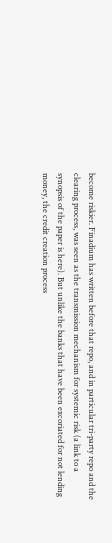become riskier. Finadium has written before that repo, and in particular tri-party repo and the clearing process, was seen as the transmission mechanism for systemic risk (a link to a synopsis of the paper is here). But unlike the banks that have been excoriated for not lending money, the credit creation process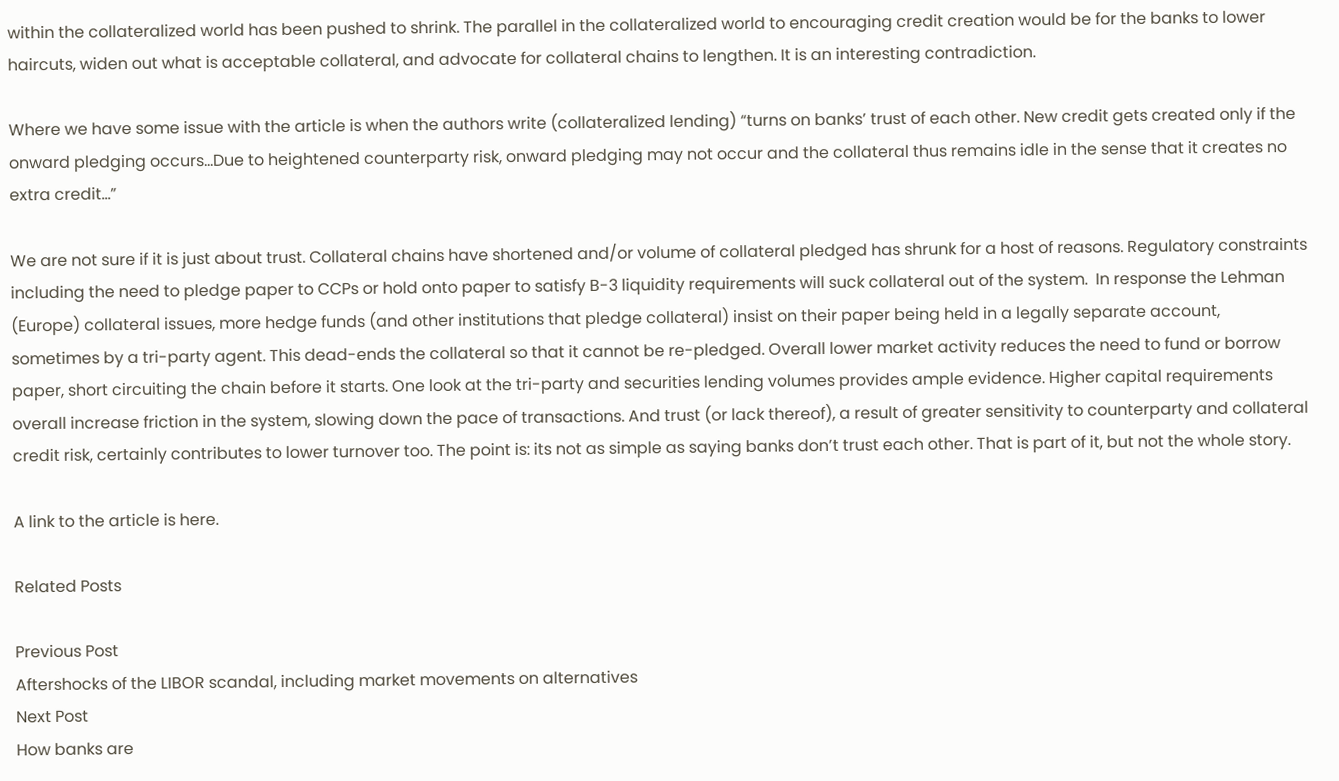within the collateralized world has been pushed to shrink. The parallel in the collateralized world to encouraging credit creation would be for the banks to lower haircuts, widen out what is acceptable collateral, and advocate for collateral chains to lengthen. It is an interesting contradiction.

Where we have some issue with the article is when the authors write (collateralized lending) “turns on banks’ trust of each other. New credit gets created only if the onward pledging occurs…Due to heightened counterparty risk, onward pledging may not occur and the collateral thus remains idle in the sense that it creates no extra credit…”

We are not sure if it is just about trust. Collateral chains have shortened and/or volume of collateral pledged has shrunk for a host of reasons. Regulatory constraints including the need to pledge paper to CCPs or hold onto paper to satisfy B-3 liquidity requirements will suck collateral out of the system.  In response the Lehman (Europe) collateral issues, more hedge funds (and other institutions that pledge collateral) insist on their paper being held in a legally separate account, sometimes by a tri-party agent. This dead-ends the collateral so that it cannot be re-pledged. Overall lower market activity reduces the need to fund or borrow paper, short circuiting the chain before it starts. One look at the tri-party and securities lending volumes provides ample evidence. Higher capital requirements overall increase friction in the system, slowing down the pace of transactions. And trust (or lack thereof), a result of greater sensitivity to counterparty and collateral credit risk, certainly contributes to lower turnover too. The point is: its not as simple as saying banks don’t trust each other. That is part of it, but not the whole story.

A link to the article is here.

Related Posts

Previous Post
Aftershocks of the LIBOR scandal, including market movements on alternatives
Next Post
How banks are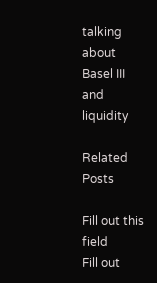talking about Basel III and liquidity

Related Posts

Fill out this field
Fill out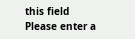this field
Please enter a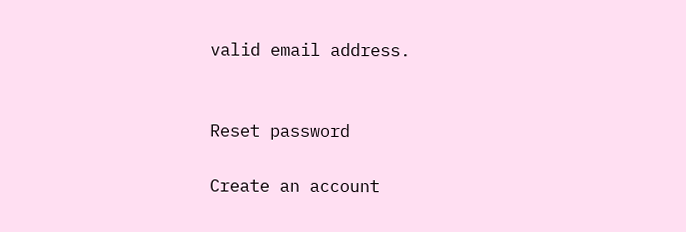valid email address.


Reset password

Create an account